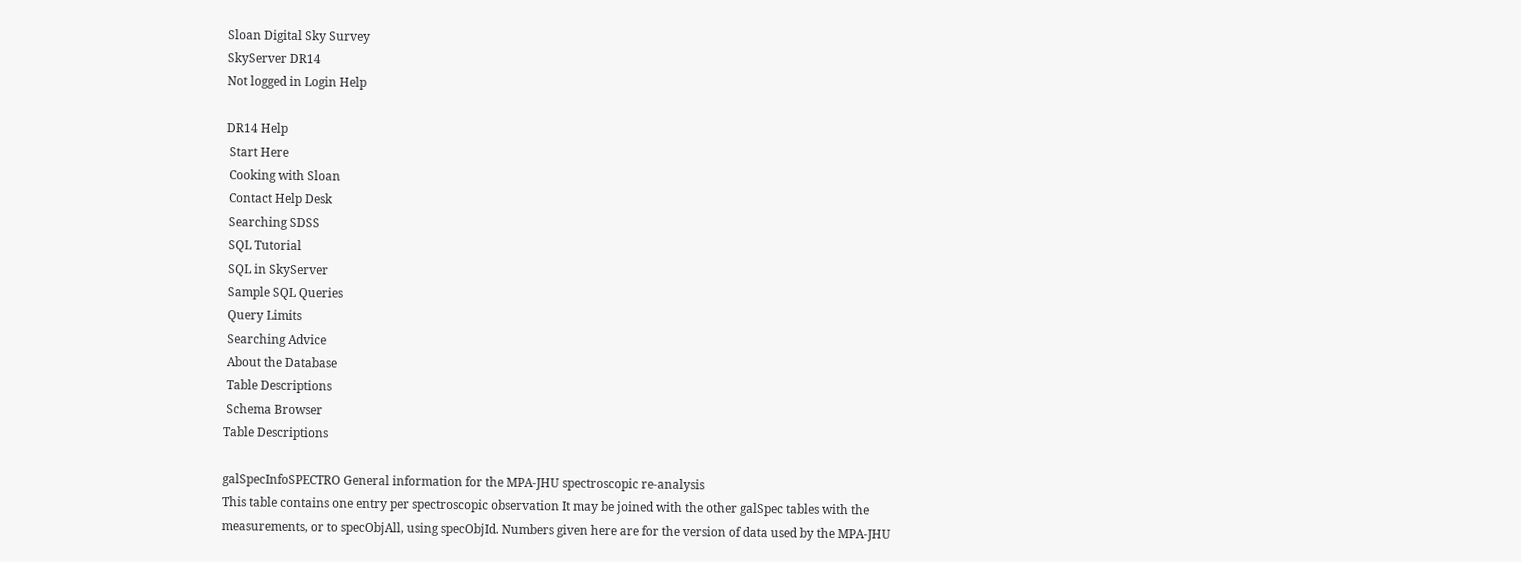Sloan Digital Sky Survey
SkyServer DR14
Not logged in Login Help

DR14 Help
 Start Here
 Cooking with Sloan
 Contact Help Desk
 Searching SDSS
 SQL Tutorial
 SQL in SkyServer
 Sample SQL Queries
 Query Limits
 Searching Advice
 About the Database
 Table Descriptions
 Schema Browser
Table Descriptions

galSpecInfoSPECTRO General information for the MPA-JHU spectroscopic re-analysis
This table contains one entry per spectroscopic observation It may be joined with the other galSpec tables with the measurements, or to specObjAll, using specObjId. Numbers given here are for the version of data used by the MPA-JHU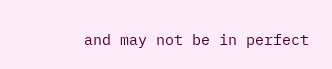and may not be in perfect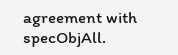agreement with specObjAll.